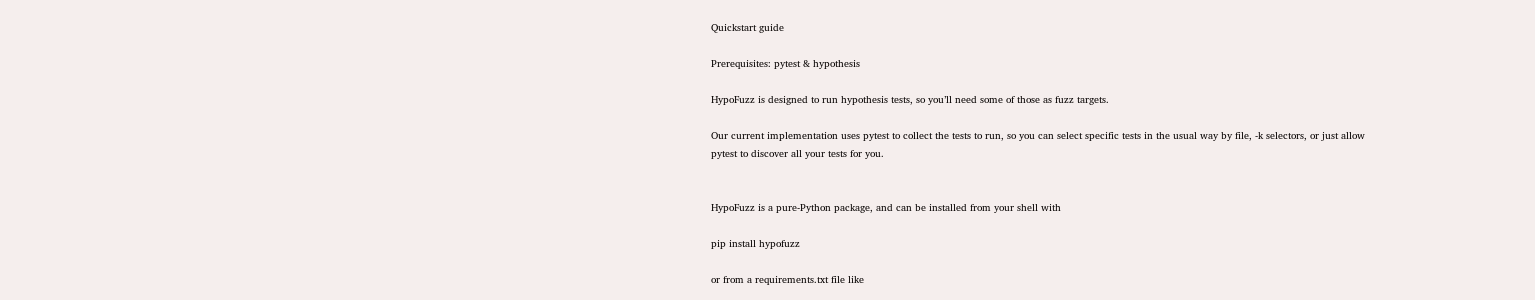Quickstart guide

Prerequisites: pytest & hypothesis

HypoFuzz is designed to run hypothesis tests, so you’ll need some of those as fuzz targets.

Our current implementation uses pytest to collect the tests to run, so you can select specific tests in the usual way by file, -k selectors, or just allow pytest to discover all your tests for you.


HypoFuzz is a pure-Python package, and can be installed from your shell with

pip install hypofuzz

or from a requirements.txt file like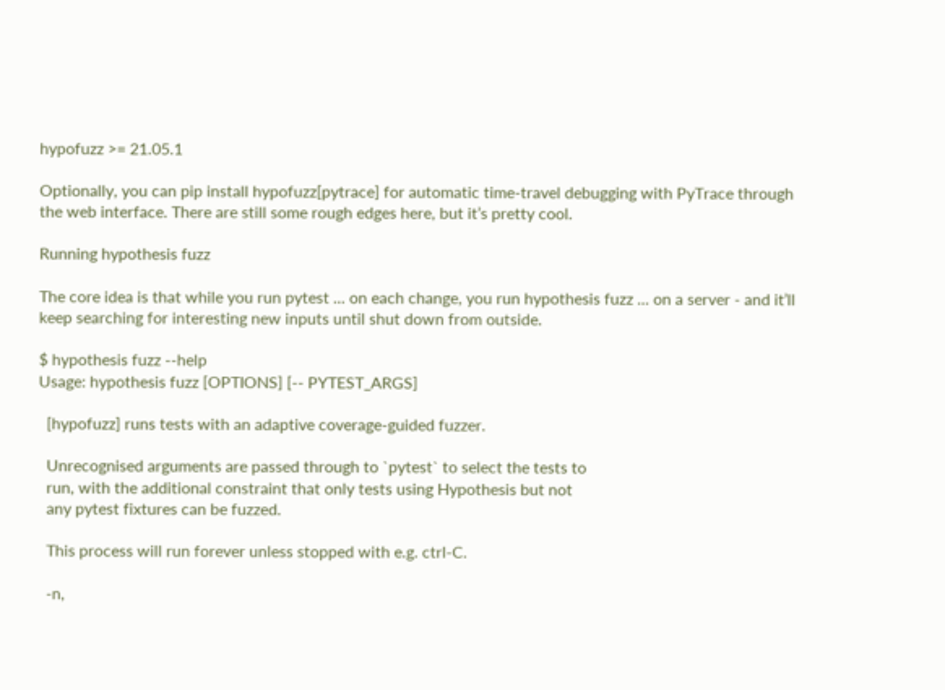hypofuzz >= 21.05.1

Optionally, you can pip install hypofuzz[pytrace] for automatic time-travel debugging with PyTrace through the web interface. There are still some rough edges here, but it’s pretty cool.

Running hypothesis fuzz

The core idea is that while you run pytest ... on each change, you run hypothesis fuzz ... on a server - and it’ll keep searching for interesting new inputs until shut down from outside.

$ hypothesis fuzz --help
Usage: hypothesis fuzz [OPTIONS] [-- PYTEST_ARGS]

  [hypofuzz] runs tests with an adaptive coverage-guided fuzzer.

  Unrecognised arguments are passed through to `pytest` to select the tests to
  run, with the additional constraint that only tests using Hypothesis but not
  any pytest fixtures can be fuzzed.

  This process will run forever unless stopped with e.g. ctrl-C.

  -n,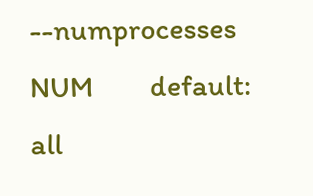--numprocesses NUM        default: all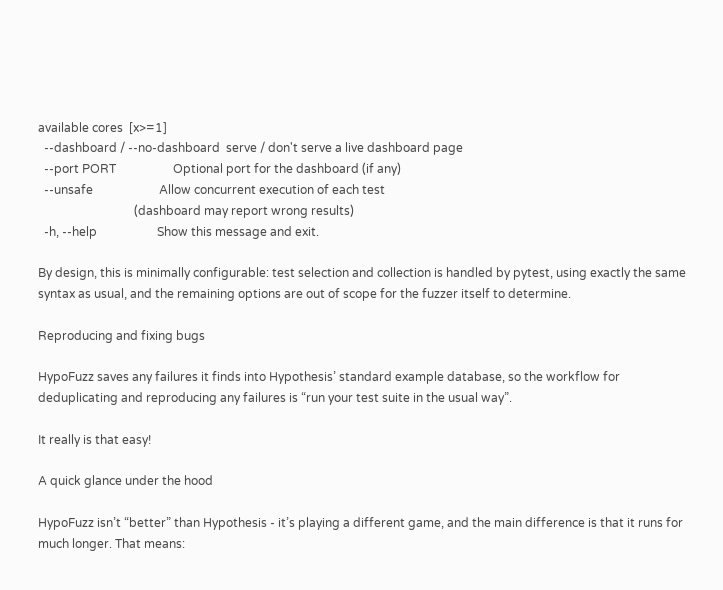available cores  [x>=1]
  --dashboard / --no-dashboard  serve / don't serve a live dashboard page
  --port PORT                   Optional port for the dashboard (if any)
  --unsafe                      Allow concurrent execution of each test
                                (dashboard may report wrong results)
  -h, --help                    Show this message and exit.

By design, this is minimally configurable: test selection and collection is handled by pytest, using exactly the same syntax as usual, and the remaining options are out of scope for the fuzzer itself to determine.

Reproducing and fixing bugs

HypoFuzz saves any failures it finds into Hypothesis’ standard example database, so the workflow for deduplicating and reproducing any failures is “run your test suite in the usual way”.

It really is that easy!

A quick glance under the hood

HypoFuzz isn’t “better” than Hypothesis - it’s playing a different game, and the main difference is that it runs for much longer. That means: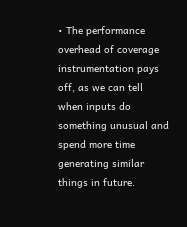• The performance overhead of coverage instrumentation pays off, as we can tell when inputs do something unusual and spend more time generating similar things in future.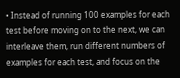• Instead of running 100 examples for each test before moving on to the next, we can interleave them, run different numbers of examples for each test, and focus on the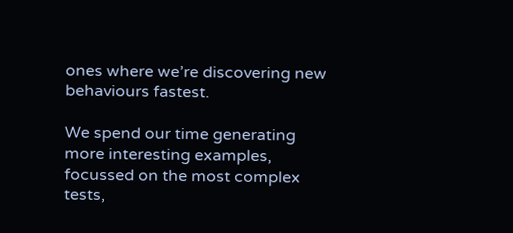ones where we’re discovering new behaviours fastest.

We spend our time generating more interesting examples, focussed on the most complex tests,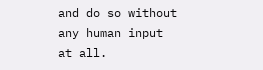and do so without any human input at all.